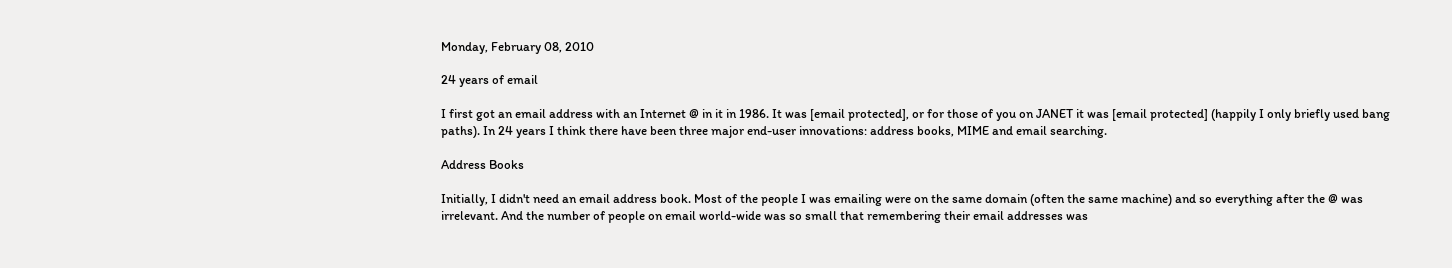Monday, February 08, 2010

24 years of email

I first got an email address with an Internet @ in it in 1986. It was [email protected], or for those of you on JANET it was [email protected] (happily I only briefly used bang paths). In 24 years I think there have been three major end-user innovations: address books, MIME and email searching.

Address Books

Initially, I didn't need an email address book. Most of the people I was emailing were on the same domain (often the same machine) and so everything after the @ was irrelevant. And the number of people on email world-wide was so small that remembering their email addresses was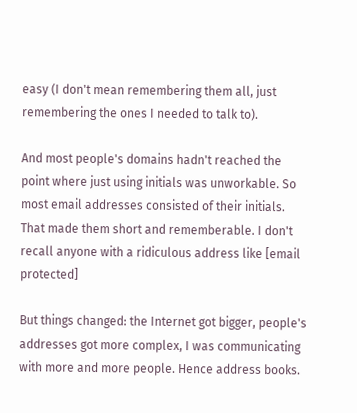easy (I don't mean remembering them all, just remembering the ones I needed to talk to).

And most people's domains hadn't reached the point where just using initials was unworkable. So most email addresses consisted of their initials. That made them short and rememberable. I don't recall anyone with a ridiculous address like [email protected]

But things changed: the Internet got bigger, people's addresses got more complex, I was communicating with more and more people. Hence address books.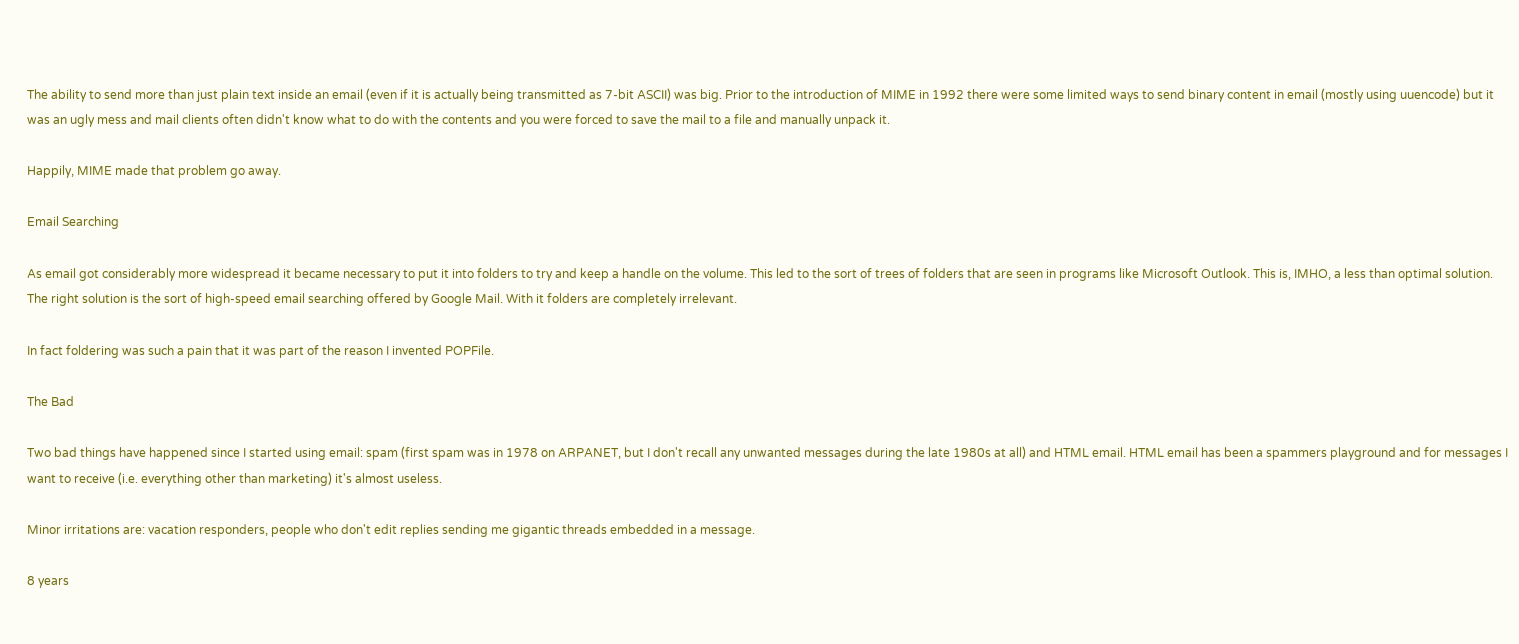The ability to send more than just plain text inside an email (even if it is actually being transmitted as 7-bit ASCII) was big. Prior to the introduction of MIME in 1992 there were some limited ways to send binary content in email (mostly using uuencode) but it was an ugly mess and mail clients often didn't know what to do with the contents and you were forced to save the mail to a file and manually unpack it.

Happily, MIME made that problem go away.

Email Searching

As email got considerably more widespread it became necessary to put it into folders to try and keep a handle on the volume. This led to the sort of trees of folders that are seen in programs like Microsoft Outlook. This is, IMHO, a less than optimal solution. The right solution is the sort of high-speed email searching offered by Google Mail. With it folders are completely irrelevant.

In fact foldering was such a pain that it was part of the reason I invented POPFile.

The Bad

Two bad things have happened since I started using email: spam (first spam was in 1978 on ARPANET, but I don't recall any unwanted messages during the late 1980s at all) and HTML email. HTML email has been a spammers playground and for messages I want to receive (i.e. everything other than marketing) it's almost useless.

Minor irritations are: vacation responders, people who don't edit replies sending me gigantic threads embedded in a message.

8 years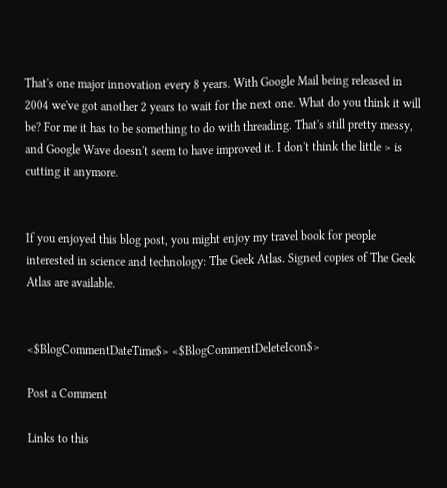That's one major innovation every 8 years. With Google Mail being released in 2004 we've got another 2 years to wait for the next one. What do you think it will be? For me it has to be something to do with threading. That's still pretty messy, and Google Wave doesn't seem to have improved it. I don't think the little > is cutting it anymore.


If you enjoyed this blog post, you might enjoy my travel book for people interested in science and technology: The Geek Atlas. Signed copies of The Geek Atlas are available.


<$BlogCommentDateTime$> <$BlogCommentDeleteIcon$>

Post a Comment

Links to this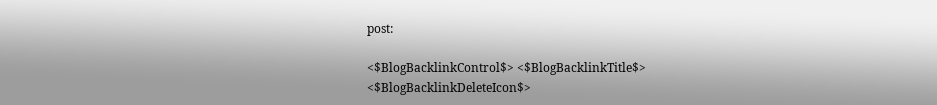post:

<$BlogBacklinkControl$> <$BlogBacklinkTitle$> <$BlogBacklinkDeleteIcon$>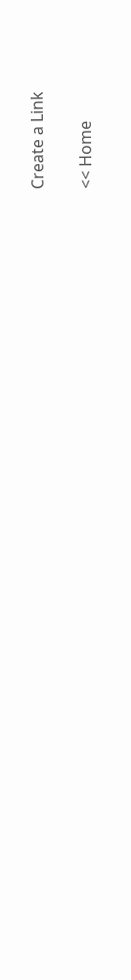Create a Link

<< Home